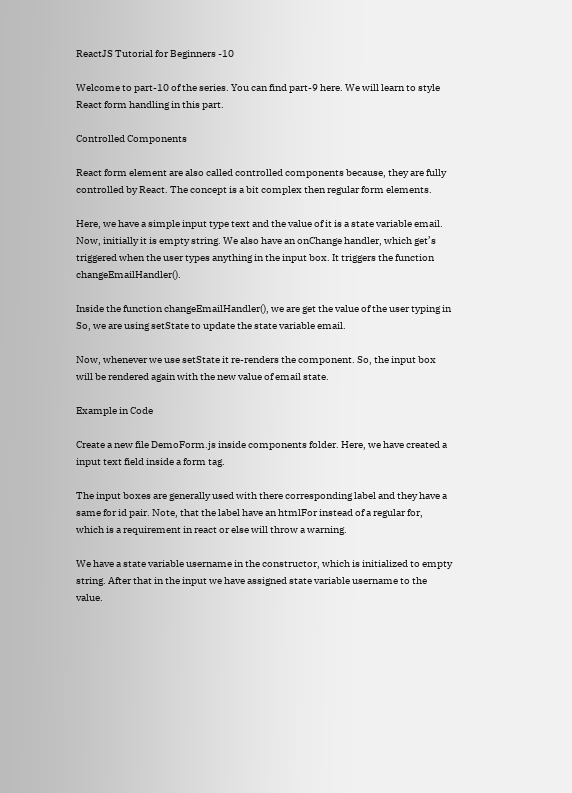ReactJS Tutorial for Beginners -10

Welcome to part-10 of the series. You can find part-9 here. We will learn to style React form handling in this part.

Controlled Components

React form element are also called controlled components because, they are fully controlled by React. The concept is a bit complex then regular form elements.

Here, we have a simple input type text and the value of it is a state variable email. Now, initially it is empty string. We also have an onChange handler, which get’s triggered when the user types anything in the input box. It triggers the function changeEmailHandler().

Inside the function changeEmailHandler(), we are get the value of the user typing in So, we are using setState to update the state variable email.

Now, whenever we use setState it re-renders the component. So, the input box will be rendered again with the new value of email state.

Example in Code

Create a new file DemoForm.js inside components folder. Here, we have created a input text field inside a form tag.

The input boxes are generally used with there corresponding label and they have a same for id pair. Note, that the label have an htmlFor instead of a regular for, which is a requirement in react or else will throw a warning.

We have a state variable username in the constructor, which is initialized to empty string. After that in the input we have assigned state variable username to the value.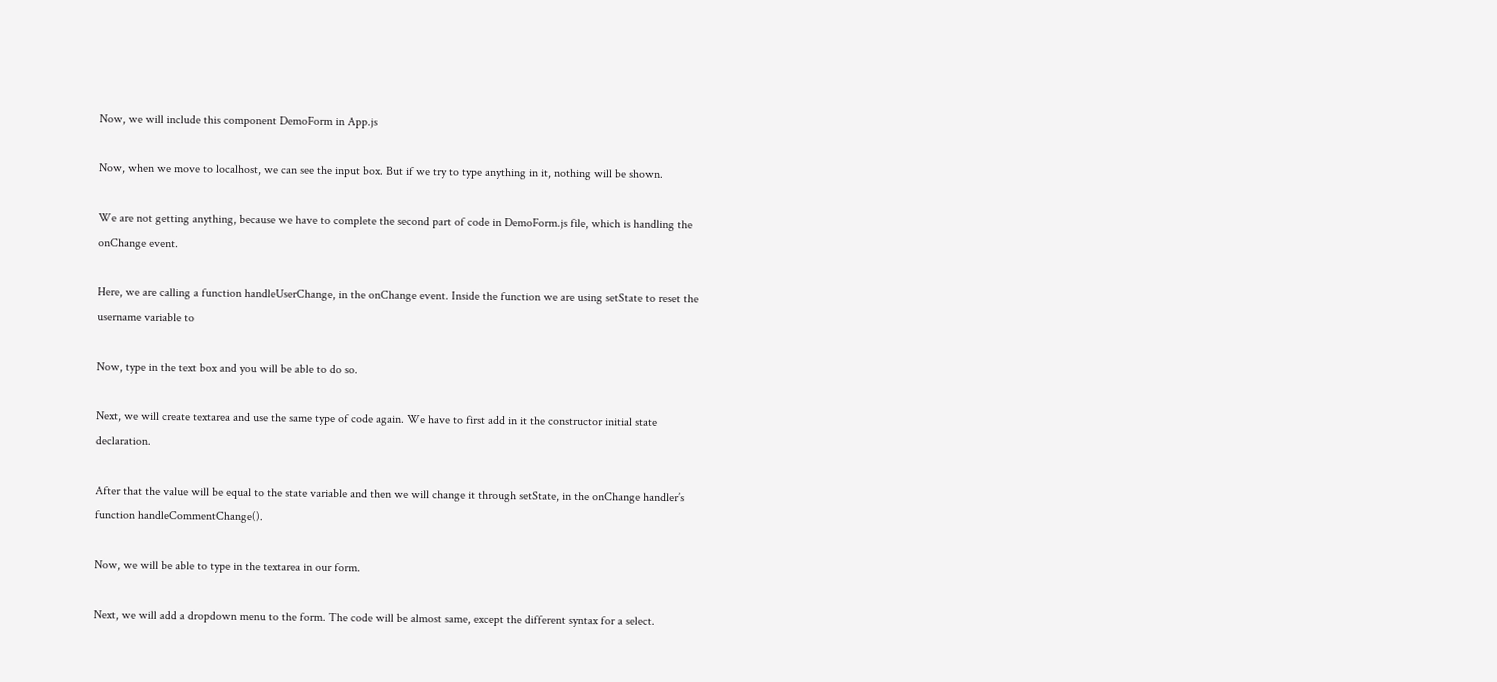Now, we will include this component DemoForm in App.js

Now, when we move to localhost, we can see the input box. But if we try to type anything in it, nothing will be shown.

We are not getting anything, because we have to complete the second part of code in DemoForm.js file, which is handling the onChange event.

Here, we are calling a function handleUserChange, in the onChange event. Inside the function we are using setState to reset the username variable to

Now, type in the text box and you will be able to do so.

Next, we will create textarea and use the same type of code again. We have to first add in it the constructor initial state declaration.

After that the value will be equal to the state variable and then we will change it through setState, in the onChange handler’s function handleCommentChange().

Now, we will be able to type in the textarea in our form.

Next, we will add a dropdown menu to the form. The code will be almost same, except the different syntax for a select.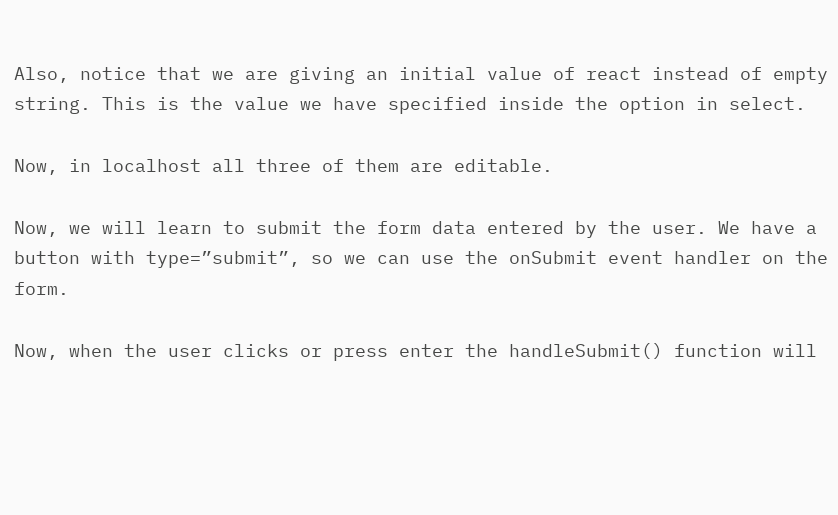Also, notice that we are giving an initial value of react instead of empty string. This is the value we have specified inside the option in select.

Now, in localhost all three of them are editable.

Now, we will learn to submit the form data entered by the user. We have a button with type=”submit”, so we can use the onSubmit event handler on the form.

Now, when the user clicks or press enter the handleSubmit() function will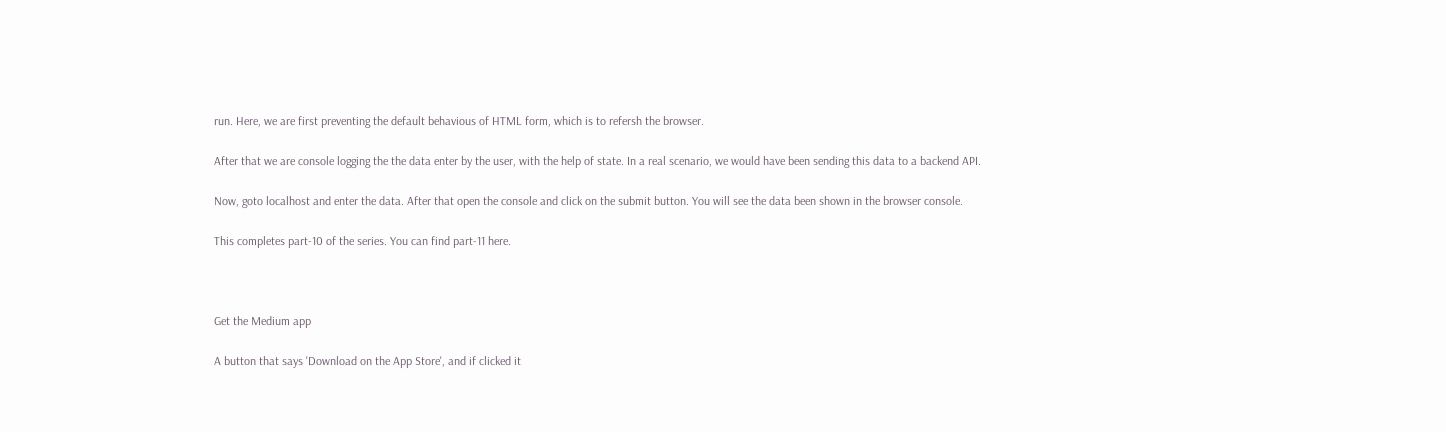run. Here, we are first preventing the default behavious of HTML form, which is to refersh the browser.

After that we are console logging the the data enter by the user, with the help of state. In a real scenario, we would have been sending this data to a backend API.

Now, goto localhost and enter the data. After that open the console and click on the submit button. You will see the data been shown in the browser console.

This completes part-10 of the series. You can find part-11 here.



Get the Medium app

A button that says 'Download on the App Store', and if clicked it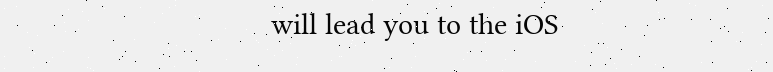will lead you to the iOS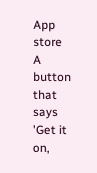App store
A button that says 'Get it on,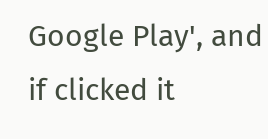Google Play', and if clicked it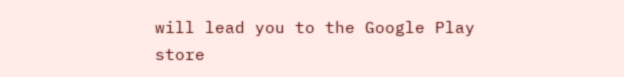will lead you to the Google Play store